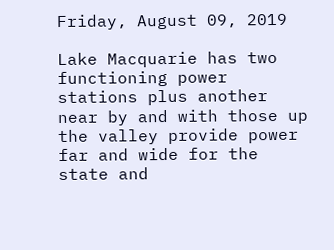Friday, August 09, 2019

Lake Macquarie has two functioning power stations plus another near by and with those up the valley provide power far and wide for the state and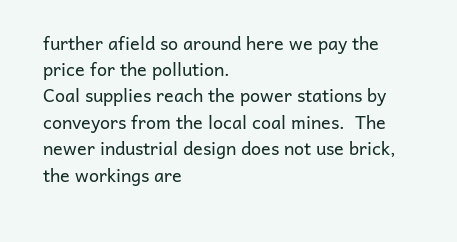further afield so around here we pay the price for the pollution.
Coal supplies reach the power stations by conveyors from the local coal mines.  The newer industrial design does not use brick, the workings are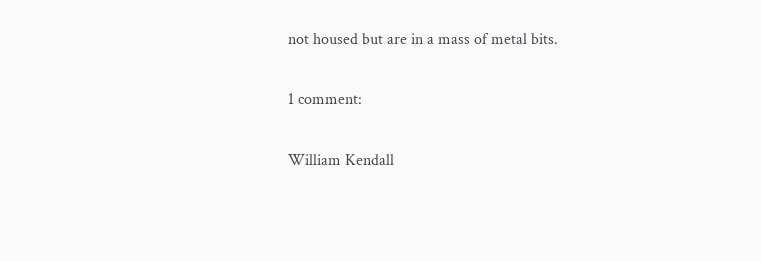not housed but are in a mass of metal bits.

1 comment:

William Kendall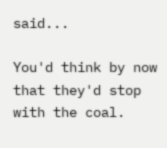said...

You'd think by now that they'd stop with the coal.